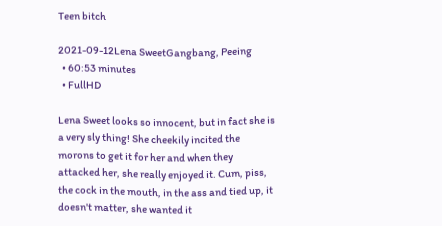Teen bitch

2021-09-12Lena SweetGangbang, Peeing
  • 60:53 minutes
  • FullHD

Lena Sweet looks so innocent, but in fact she is a very sly thing! She cheekily incited the morons to get it for her and when they attacked her, she really enjoyed it. Cum, piss, the cock in the mouth, in the ass and tied up, it doesn't matter, she wanted it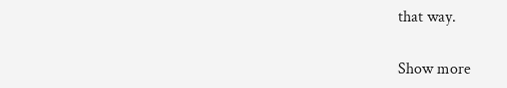that way.

Show more